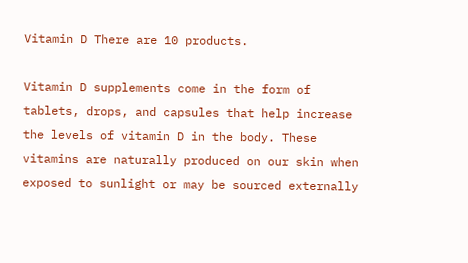Vitamin D There are 10 products.

Vitamin D supplements come in the form of tablets, drops, and capsules that help increase the levels of vitamin D in the body. These vitamins are naturally produced on our skin when exposed to sunlight or may be sourced externally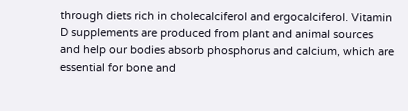through diets rich in cholecalciferol and ergocalciferol. Vitamin D supplements are produced from plant and animal sources and help our bodies absorb phosphorus and calcium, which are essential for bone and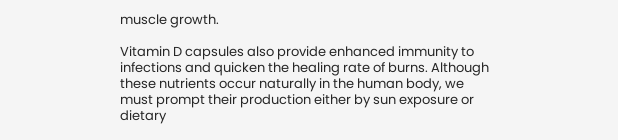muscle growth.

Vitamin D capsules also provide enhanced immunity to infections and quicken the healing rate of burns. Although these nutrients occur naturally in the human body, we must prompt their production either by sun exposure or dietary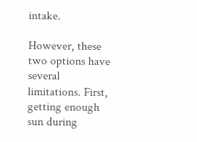intake.

However, these two options have several limitations. First, getting enough sun during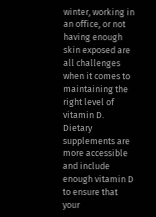winter, working in an office, or not having enough skin exposed are all challenges when it comes to maintaining the right level of vitamin D. Dietary supplements are more accessible and include enough vitamin D to ensure that your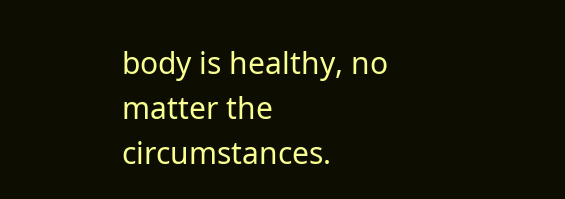body is healthy, no matter the circumstances.